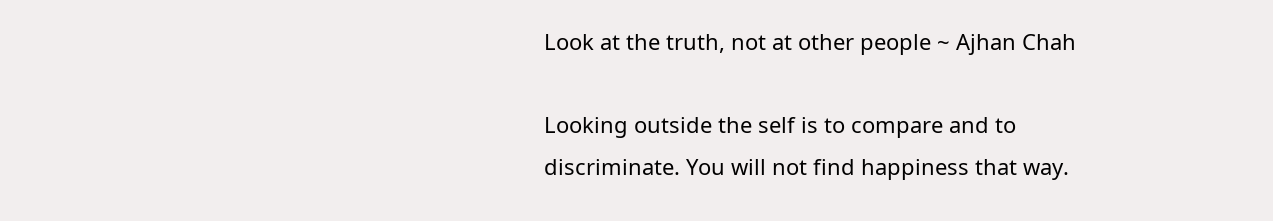Look at the truth, not at other people ~ Ajhan Chah

Looking outside the self is to compare and to discriminate. You will not find happiness that way.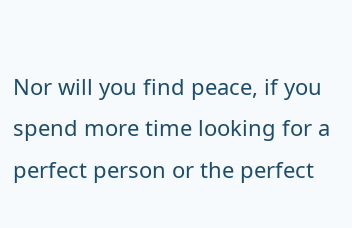Nor will you find peace, if you spend more time looking for a perfect person or the perfect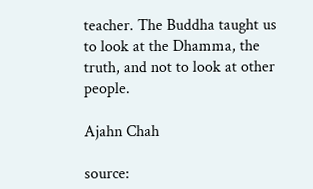teacher. The Buddha taught us to look at the Dhamma, the truth, and not to look at other people.

Ajahn Chah

source: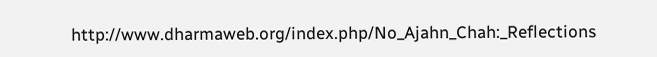http://www.dharmaweb.org/index.php/No_Ajahn_Chah:_Reflections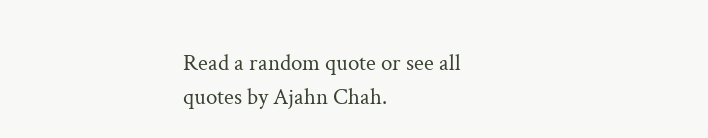Read a random quote or see all quotes by Ajahn Chah.